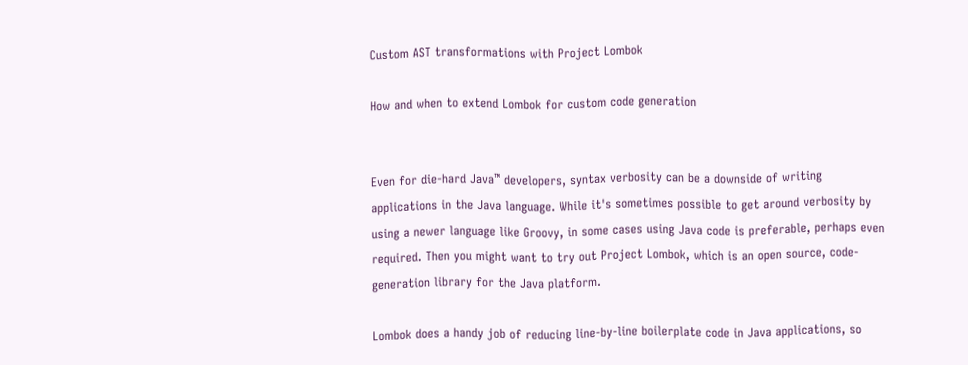Custom AST transformations with Project Lombok

How and when to extend Lombok for custom code generation


Even for die-hard Java™ developers, syntax verbosity can be a downside of writing applications in the Java language. While it's sometimes possible to get around verbosity by using a newer language like Groovy, in some cases using Java code is preferable, perhaps even required. Then you might want to try out Project Lombok, which is an open source, code-generation library for the Java platform.

Lombok does a handy job of reducing line-by-line boilerplate code in Java applications, so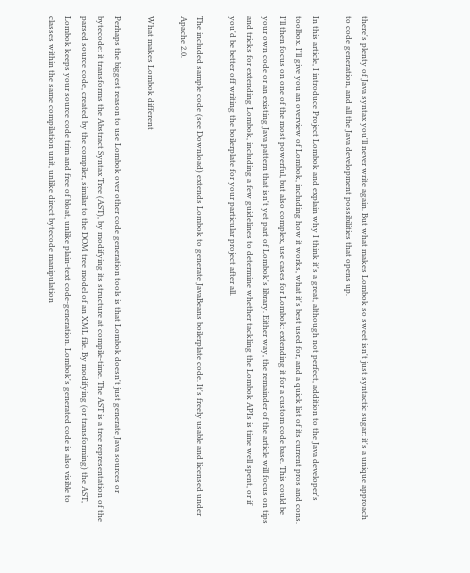there's plenty of Java syntax you'll never write again. But what makes Lombok so sweet isn't just syntactic sugar: it's a unique approach to code generation, and all the Java development possibilities that opens up.

In this article, I introduce Project Lombok and explain why I think it's a great, although not perfect, addition to the Java developer's toolbox. I'll give you an overview of Lombok, including how it works, what it's best used for, and a quick list of its current pros and cons. I'll then focus on one of the most powerful, but also complex, use cases for Lombok: extending it for a custom code base. This could be your own code or an existing Java pattern that isn't yet part of Lombok's library. Either way, the remainder of the article will focus on tips and tricks for extending Lombok, including a few guidelines to determine whether tackling the Lombok APIs is time well spent, or if you'd be better off writing the boilerplate for your particular project after all.

The included sample code (see Download) extends Lombok to generate JavaBeans boilerplate code. It's freely usable and licensed under Apache 2.0.

What makes Lombok different

Perhaps the biggest reason to use Lombok over other code generation tools is that Lombok doesn't just generate Java sources or bytecode: it transforms the Abstract Syntax Tree (AST), by modifying its structure at compile-time. The AST is a tree representation of the parsed source code, created by the compiler, similar to the DOM tree model of an XML file. By modifying (or transforming) the AST, Lombok keeps your source code trim and free of bloat, unlike plain-text code-generation. Lombok's generated code is also visible to classes within the same compilation unit, unlike direct bytecode manipulation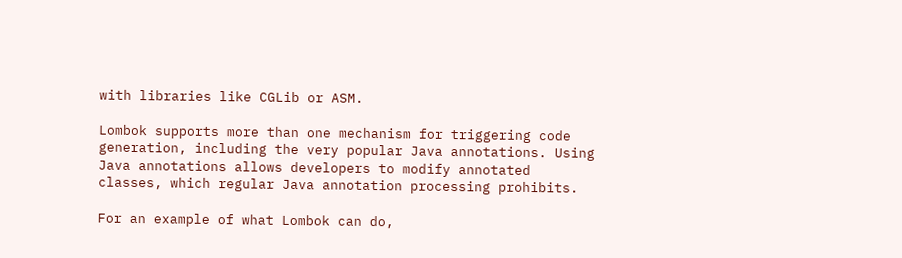with libraries like CGLib or ASM.

Lombok supports more than one mechanism for triggering code generation, including the very popular Java annotations. Using Java annotations allows developers to modify annotated classes, which regular Java annotation processing prohibits.

For an example of what Lombok can do,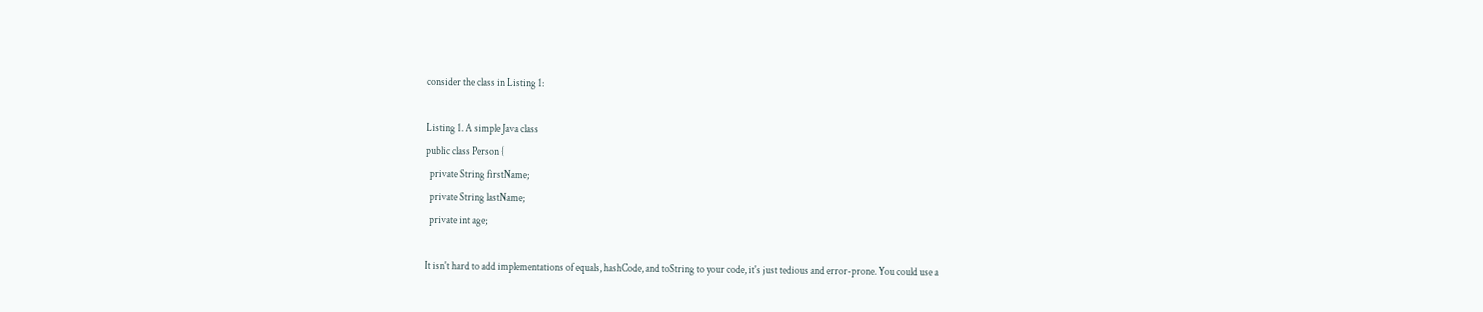consider the class in Listing 1:

Listing 1. A simple Java class
public class Person {
  private String firstName;
  private String lastName;
  private int age;

It isn't hard to add implementations of equals, hashCode, and toString to your code, it's just tedious and error-prone. You could use a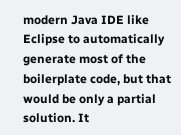modern Java IDE like Eclipse to automatically generate most of the boilerplate code, but that would be only a partial solution. It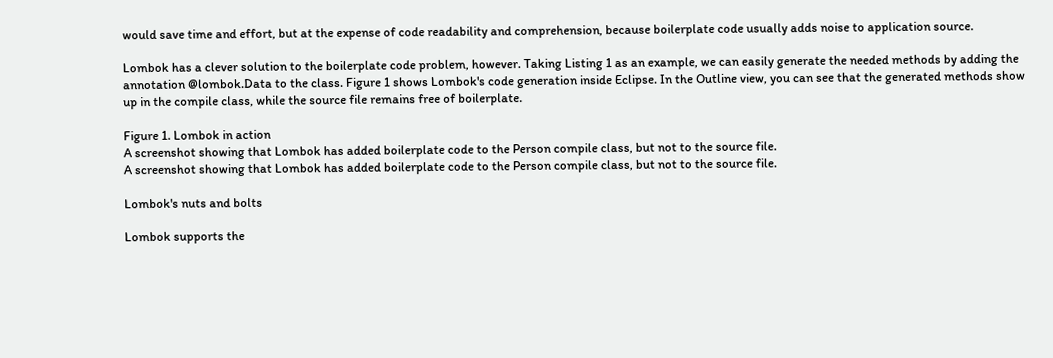would save time and effort, but at the expense of code readability and comprehension, because boilerplate code usually adds noise to application source.

Lombok has a clever solution to the boilerplate code problem, however. Taking Listing 1 as an example, we can easily generate the needed methods by adding the annotation @lombok.Data to the class. Figure 1 shows Lombok's code generation inside Eclipse. In the Outline view, you can see that the generated methods show up in the compile class, while the source file remains free of boilerplate.

Figure 1. Lombok in action
A screenshot showing that Lombok has added boilerplate code to the Person compile class, but not to the source file.
A screenshot showing that Lombok has added boilerplate code to the Person compile class, but not to the source file.

Lombok's nuts and bolts

Lombok supports the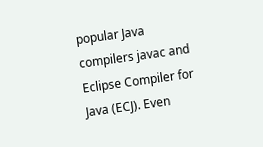popular Java compilers javac and Eclipse Compiler for Java (ECJ). Even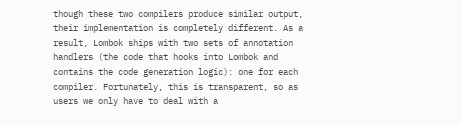though these two compilers produce similar output, their implementation is completely different. As a result, Lombok ships with two sets of annotation handlers (the code that hooks into Lombok and contains the code generation logic): one for each compiler. Fortunately, this is transparent, so as users we only have to deal with a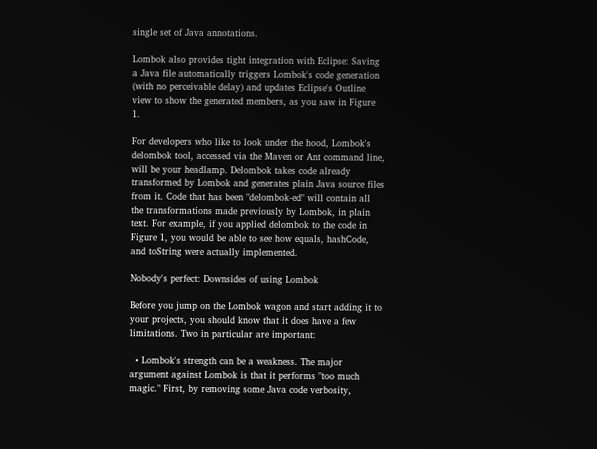single set of Java annotations.

Lombok also provides tight integration with Eclipse: Saving a Java file automatically triggers Lombok's code generation (with no perceivable delay) and updates Eclipse's Outline view to show the generated members, as you saw in Figure 1.

For developers who like to look under the hood, Lombok's delombok tool, accessed via the Maven or Ant command line, will be your headlamp. Delombok takes code already transformed by Lombok and generates plain Java source files from it. Code that has been "delombok-ed" will contain all the transformations made previously by Lombok, in plain text. For example, if you applied delombok to the code in Figure 1, you would be able to see how equals, hashCode, and toString were actually implemented.

Nobody's perfect: Downsides of using Lombok

Before you jump on the Lombok wagon and start adding it to your projects, you should know that it does have a few limitations. Two in particular are important:

  • Lombok's strength can be a weakness. The major argument against Lombok is that it performs "too much magic." First, by removing some Java code verbosity,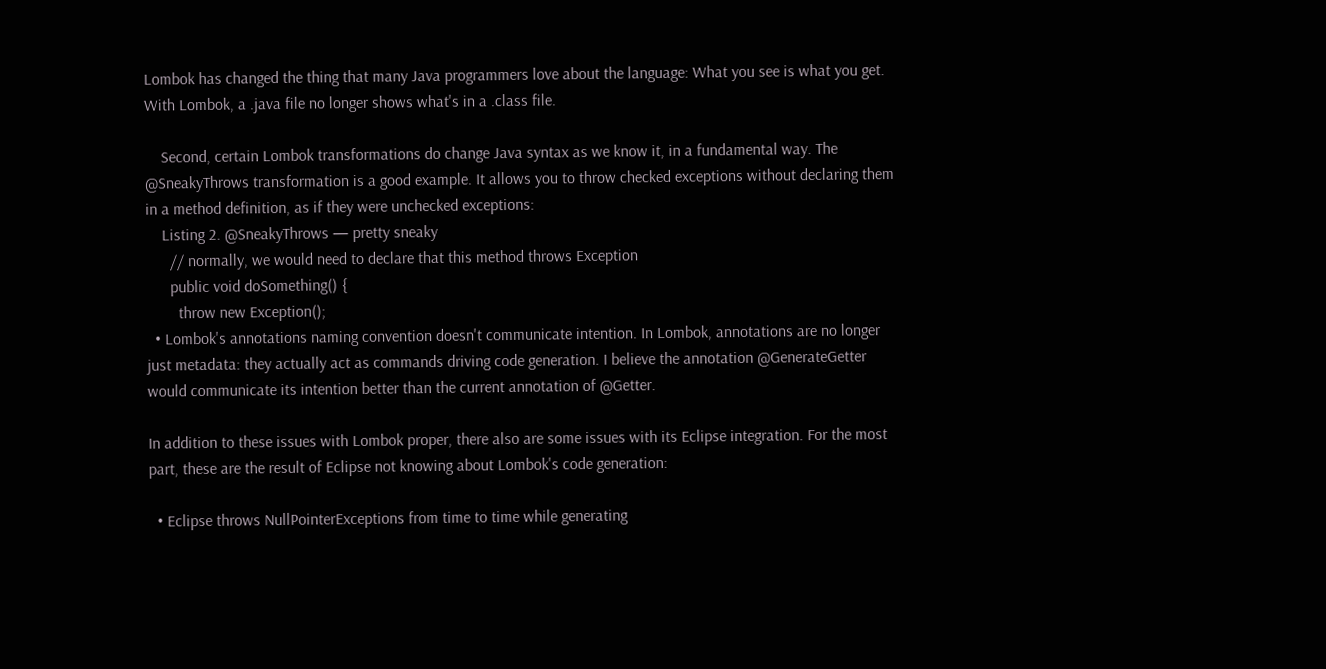Lombok has changed the thing that many Java programmers love about the language: What you see is what you get. With Lombok, a .java file no longer shows what's in a .class file.

    Second, certain Lombok transformations do change Java syntax as we know it, in a fundamental way. The @SneakyThrows transformation is a good example. It allows you to throw checked exceptions without declaring them in a method definition, as if they were unchecked exceptions:
    Listing 2. @SneakyThrows — pretty sneaky
      // normally, we would need to declare that this method throws Exception
      public void doSomething() {
        throw new Exception();
  • Lombok's annotations naming convention doesn't communicate intention. In Lombok, annotations are no longer just metadata: they actually act as commands driving code generation. I believe the annotation @GenerateGetter would communicate its intention better than the current annotation of @Getter.

In addition to these issues with Lombok proper, there also are some issues with its Eclipse integration. For the most part, these are the result of Eclipse not knowing about Lombok's code generation:

  • Eclipse throws NullPointerExceptions from time to time while generating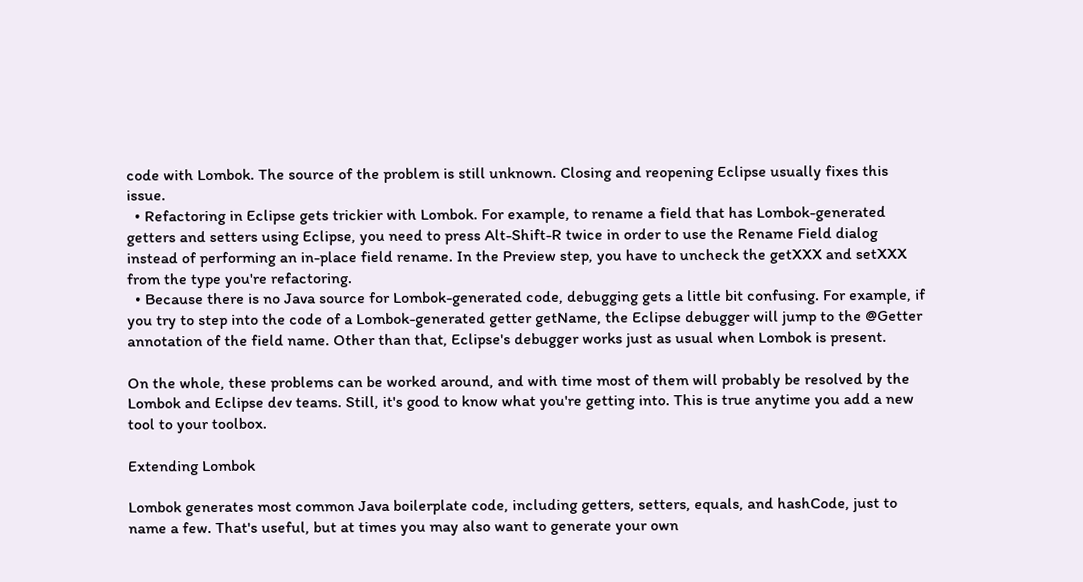code with Lombok. The source of the problem is still unknown. Closing and reopening Eclipse usually fixes this issue.
  • Refactoring in Eclipse gets trickier with Lombok. For example, to rename a field that has Lombok-generated getters and setters using Eclipse, you need to press Alt-Shift-R twice in order to use the Rename Field dialog instead of performing an in-place field rename. In the Preview step, you have to uncheck the getXXX and setXXX from the type you're refactoring.
  • Because there is no Java source for Lombok-generated code, debugging gets a little bit confusing. For example, if you try to step into the code of a Lombok-generated getter getName, the Eclipse debugger will jump to the @Getter annotation of the field name. Other than that, Eclipse's debugger works just as usual when Lombok is present.

On the whole, these problems can be worked around, and with time most of them will probably be resolved by the Lombok and Eclipse dev teams. Still, it's good to know what you're getting into. This is true anytime you add a new tool to your toolbox.

Extending Lombok

Lombok generates most common Java boilerplate code, including getters, setters, equals, and hashCode, just to name a few. That's useful, but at times you may also want to generate your own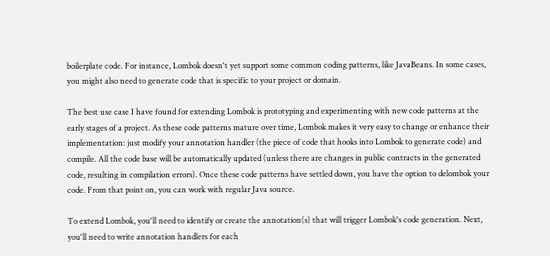boilerplate code. For instance, Lombok doesn't yet support some common coding patterns, like JavaBeans. In some cases, you might also need to generate code that is specific to your project or domain.

The best use case I have found for extending Lombok is prototyping and experimenting with new code patterns at the early stages of a project. As these code patterns mature over time, Lombok makes it very easy to change or enhance their implementation: just modify your annotation handler (the piece of code that hooks into Lombok to generate code) and compile. All the code base will be automatically updated (unless there are changes in public contracts in the generated code, resulting in compilation errors). Once these code patterns have settled down, you have the option to delombok your code. From that point on, you can work with regular Java source.

To extend Lombok, you'll need to identify or create the annotation(s) that will trigger Lombok's code generation. Next, you'll need to write annotation handlers for each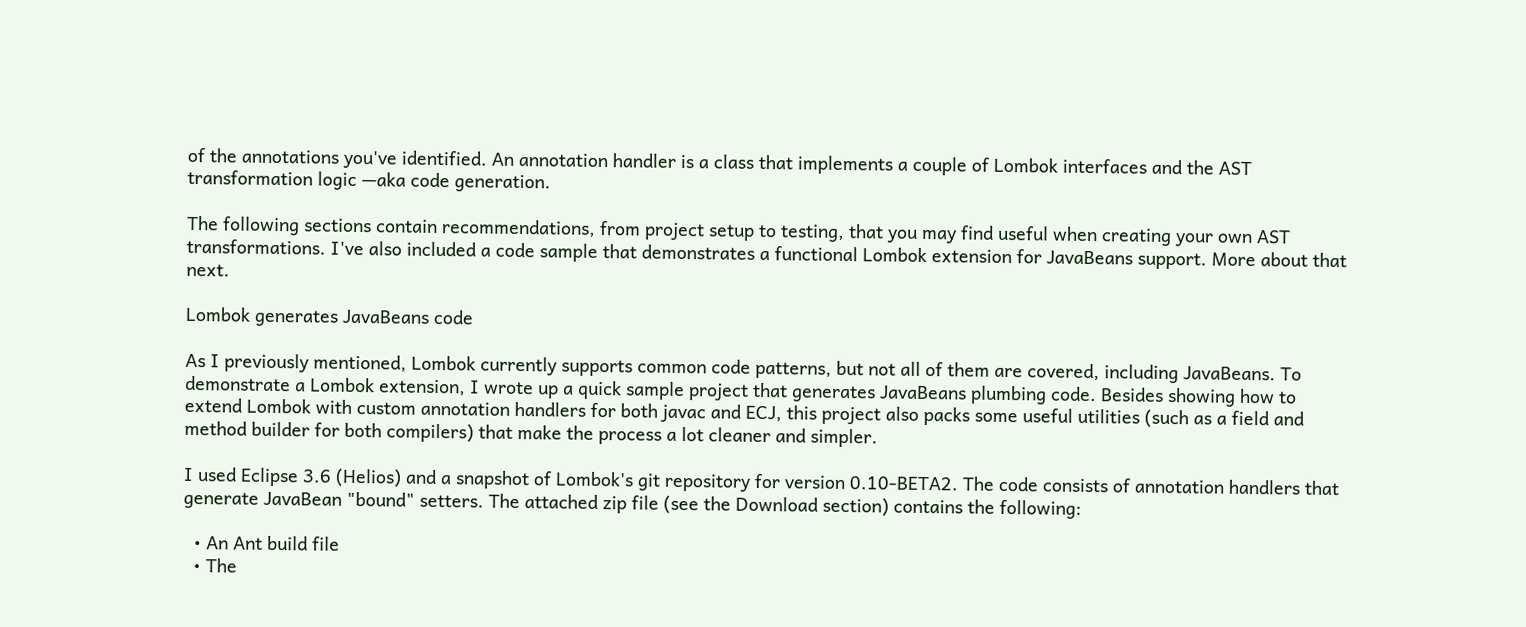of the annotations you've identified. An annotation handler is a class that implements a couple of Lombok interfaces and the AST transformation logic —aka code generation.

The following sections contain recommendations, from project setup to testing, that you may find useful when creating your own AST transformations. I've also included a code sample that demonstrates a functional Lombok extension for JavaBeans support. More about that next.

Lombok generates JavaBeans code

As I previously mentioned, Lombok currently supports common code patterns, but not all of them are covered, including JavaBeans. To demonstrate a Lombok extension, I wrote up a quick sample project that generates JavaBeans plumbing code. Besides showing how to extend Lombok with custom annotation handlers for both javac and ECJ, this project also packs some useful utilities (such as a field and method builder for both compilers) that make the process a lot cleaner and simpler.

I used Eclipse 3.6 (Helios) and a snapshot of Lombok's git repository for version 0.10-BETA2. The code consists of annotation handlers that generate JavaBean "bound" setters. The attached zip file (see the Download section) contains the following:

  • An Ant build file
  • The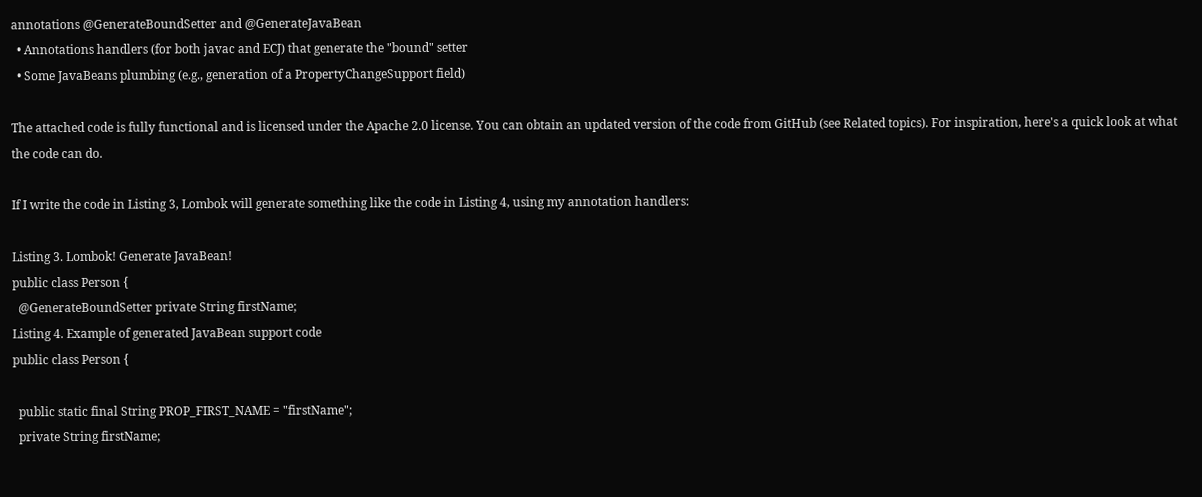annotations @GenerateBoundSetter and @GenerateJavaBean
  • Annotations handlers (for both javac and ECJ) that generate the "bound" setter
  • Some JavaBeans plumbing (e.g., generation of a PropertyChangeSupport field)

The attached code is fully functional and is licensed under the Apache 2.0 license. You can obtain an updated version of the code from GitHub (see Related topics). For inspiration, here's a quick look at what the code can do.

If I write the code in Listing 3, Lombok will generate something like the code in Listing 4, using my annotation handlers:

Listing 3. Lombok! Generate JavaBean!
public class Person {
  @GenerateBoundSetter private String firstName;
Listing 4. Example of generated JavaBean support code
public class Person {

  public static final String PROP_FIRST_NAME = "firstName";
  private String firstName;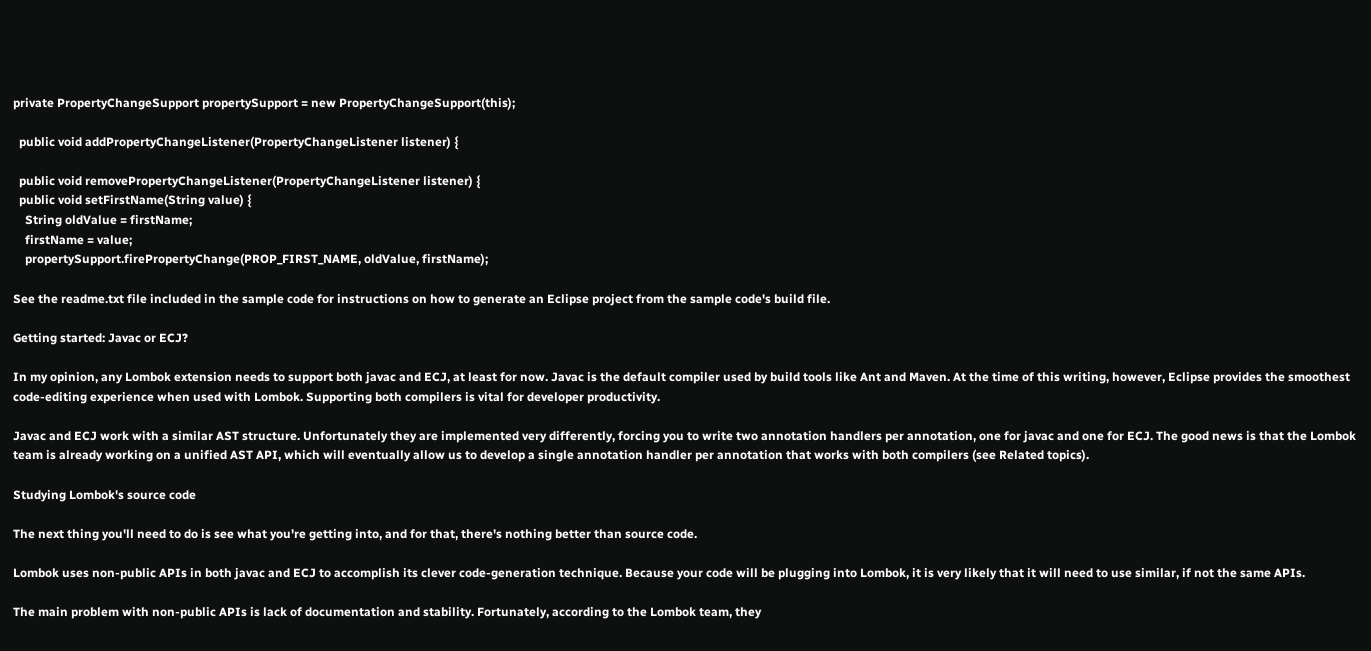private PropertyChangeSupport propertySupport = new PropertyChangeSupport(this);

  public void addPropertyChangeListener(PropertyChangeListener listener) {

  public void removePropertyChangeListener(PropertyChangeListener listener) {
  public void setFirstName(String value) {
    String oldValue = firstName;
    firstName = value;
    propertySupport.firePropertyChange(PROP_FIRST_NAME, oldValue, firstName);

See the readme.txt file included in the sample code for instructions on how to generate an Eclipse project from the sample code's build file.

Getting started: Javac or ECJ?

In my opinion, any Lombok extension needs to support both javac and ECJ, at least for now. Javac is the default compiler used by build tools like Ant and Maven. At the time of this writing, however, Eclipse provides the smoothest code-editing experience when used with Lombok. Supporting both compilers is vital for developer productivity.

Javac and ECJ work with a similar AST structure. Unfortunately they are implemented very differently, forcing you to write two annotation handlers per annotation, one for javac and one for ECJ. The good news is that the Lombok team is already working on a unified AST API, which will eventually allow us to develop a single annotation handler per annotation that works with both compilers (see Related topics).

Studying Lombok's source code

The next thing you'll need to do is see what you're getting into, and for that, there's nothing better than source code.

Lombok uses non-public APIs in both javac and ECJ to accomplish its clever code-generation technique. Because your code will be plugging into Lombok, it is very likely that it will need to use similar, if not the same APIs.

The main problem with non-public APIs is lack of documentation and stability. Fortunately, according to the Lombok team, they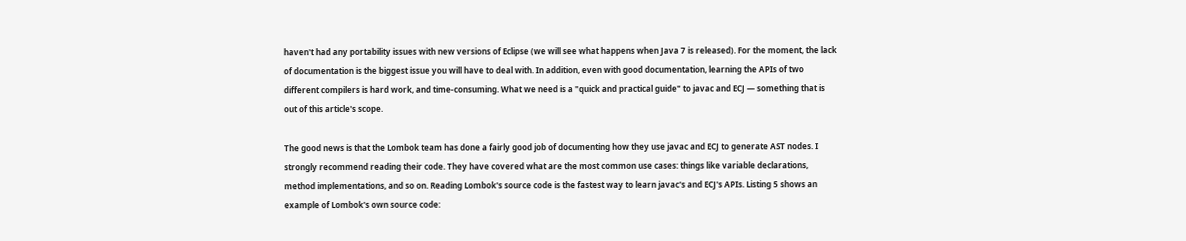haven't had any portability issues with new versions of Eclipse (we will see what happens when Java 7 is released). For the moment, the lack of documentation is the biggest issue you will have to deal with. In addition, even with good documentation, learning the APIs of two different compilers is hard work, and time-consuming. What we need is a "quick and practical guide" to javac and ECJ — something that is out of this article's scope.

The good news is that the Lombok team has done a fairly good job of documenting how they use javac and ECJ to generate AST nodes. I strongly recommend reading their code. They have covered what are the most common use cases: things like variable declarations, method implementations, and so on. Reading Lombok's source code is the fastest way to learn javac's and ECJ's APIs. Listing 5 shows an example of Lombok's own source code: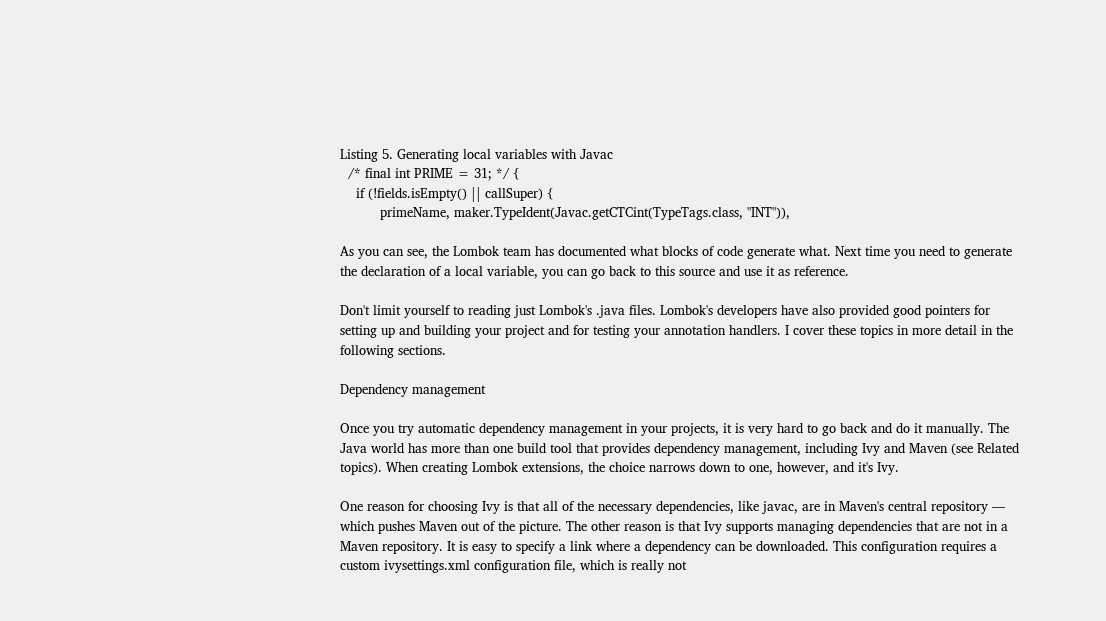Listing 5. Generating local variables with Javac
  /* final int PRIME = 31; */ {
    if (!fields.isEmpty() || callSuper) {
          primeName, maker.TypeIdent(Javac.getCTCint(TypeTags.class, "INT")),

As you can see, the Lombok team has documented what blocks of code generate what. Next time you need to generate the declaration of a local variable, you can go back to this source and use it as reference.

Don't limit yourself to reading just Lombok's .java files. Lombok's developers have also provided good pointers for setting up and building your project and for testing your annotation handlers. I cover these topics in more detail in the following sections.

Dependency management

Once you try automatic dependency management in your projects, it is very hard to go back and do it manually. The Java world has more than one build tool that provides dependency management, including Ivy and Maven (see Related topics). When creating Lombok extensions, the choice narrows down to one, however, and it's Ivy.

One reason for choosing Ivy is that all of the necessary dependencies, like javac, are in Maven's central repository — which pushes Maven out of the picture. The other reason is that Ivy supports managing dependencies that are not in a Maven repository. It is easy to specify a link where a dependency can be downloaded. This configuration requires a custom ivysettings.xml configuration file, which is really not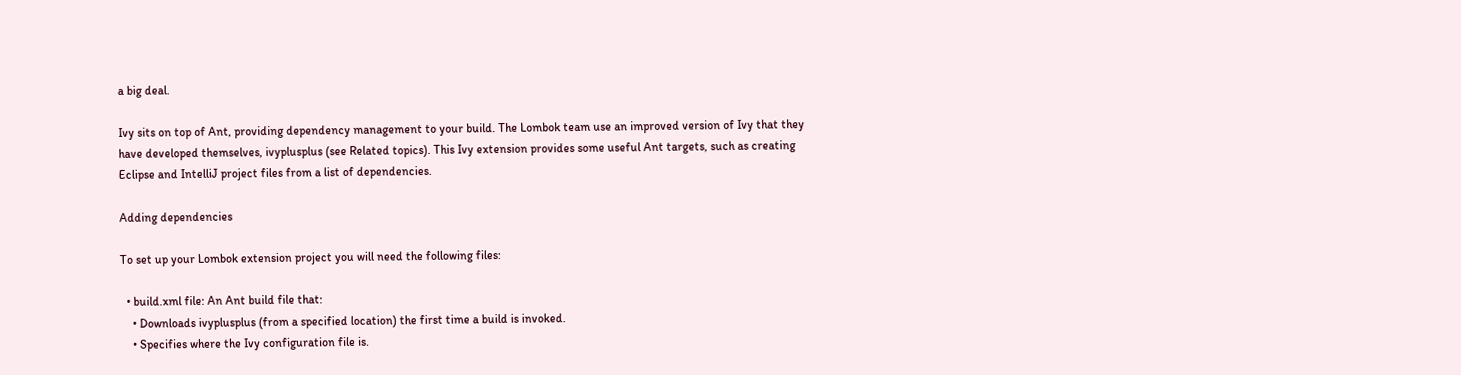a big deal.

Ivy sits on top of Ant, providing dependency management to your build. The Lombok team use an improved version of Ivy that they have developed themselves, ivyplusplus (see Related topics). This Ivy extension provides some useful Ant targets, such as creating Eclipse and IntelliJ project files from a list of dependencies.

Adding dependencies

To set up your Lombok extension project you will need the following files:

  • build.xml file: An Ant build file that:
    • Downloads ivyplusplus (from a specified location) the first time a build is invoked.
    • Specifies where the Ivy configuration file is.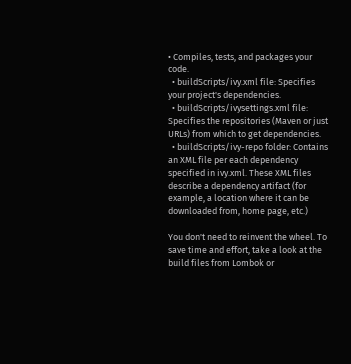• Compiles, tests, and packages your code.
  • buildScripts/ivy.xml file: Specifies your project's dependencies.
  • buildScripts/ivysettings.xml file: Specifies the repositories (Maven or just URLs) from which to get dependencies.
  • buildScripts/ivy-repo folder: Contains an XML file per each dependency specified in ivy.xml. These XML files describe a dependency artifact (for example, a location where it can be downloaded from, home page, etc.)

You don't need to reinvent the wheel. To save time and effort, take a look at the build files from Lombok or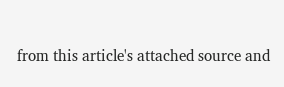from this article's attached source and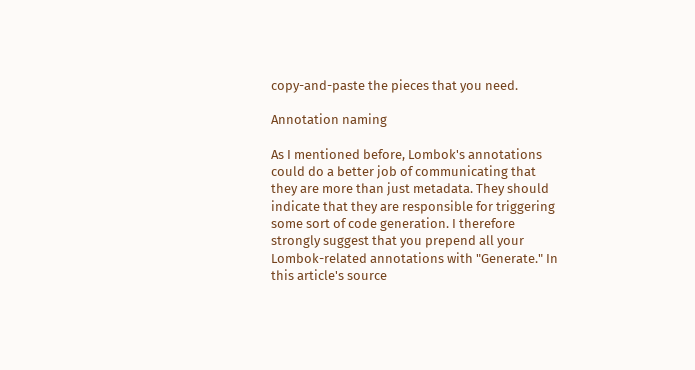copy-and-paste the pieces that you need.

Annotation naming

As I mentioned before, Lombok's annotations could do a better job of communicating that they are more than just metadata. They should indicate that they are responsible for triggering some sort of code generation. I therefore strongly suggest that you prepend all your Lombok-related annotations with "Generate." In this article's source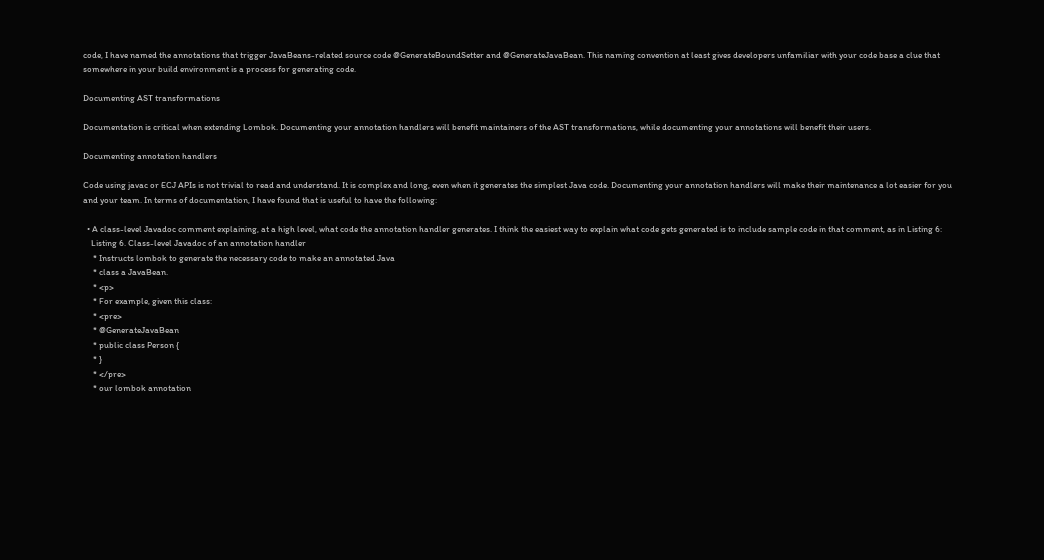code, I have named the annotations that trigger JavaBeans-related source code @GenerateBoundSetter and @GenerateJavaBean. This naming convention at least gives developers unfamiliar with your code base a clue that somewhere in your build environment is a process for generating code.

Documenting AST transformations

Documentation is critical when extending Lombok. Documenting your annotation handlers will benefit maintainers of the AST transformations, while documenting your annotations will benefit their users.

Documenting annotation handlers

Code using javac or ECJ APIs is not trivial to read and understand. It is complex and long, even when it generates the simplest Java code. Documenting your annotation handlers will make their maintenance a lot easier for you and your team. In terms of documentation, I have found that is useful to have the following:

  • A class-level Javadoc comment explaining, at a high level, what code the annotation handler generates. I think the easiest way to explain what code gets generated is to include sample code in that comment, as in Listing 6:
    Listing 6. Class-level Javadoc of an annotation handler
     * Instructs lombok to generate the necessary code to make an annotated Java
     * class a JavaBean.
     * <p>
     * For example, given this class:
     * <pre>
     * @GenerateJavaBean
     * public class Person {
     * }
     * </pre>
     * our lombok annotation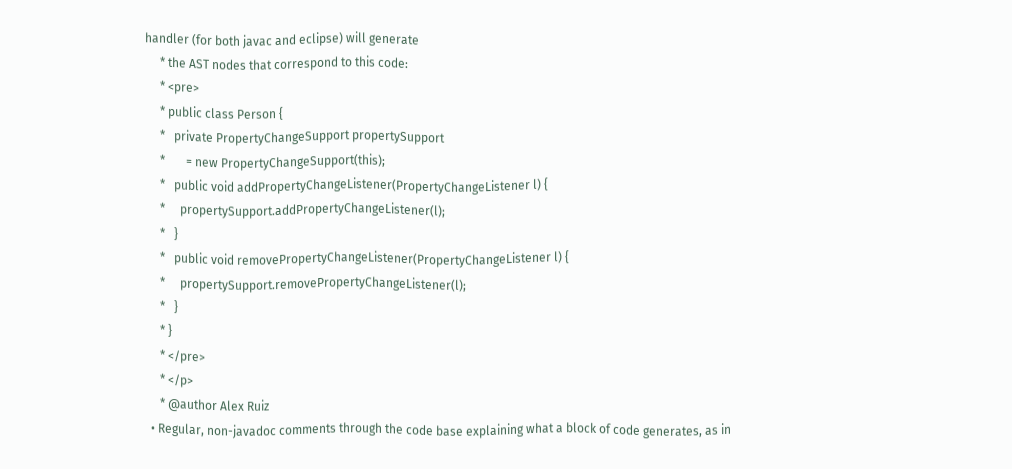handler (for both javac and eclipse) will generate
     * the AST nodes that correspond to this code:
     * <pre>
     * public class Person {
     *   private PropertyChangeSupport propertySupport
     *       = new PropertyChangeSupport(this);
     *   public void addPropertyChangeListener(PropertyChangeListener l) {
     *     propertySupport.addPropertyChangeListener(l);
     *   }
     *   public void removePropertyChangeListener(PropertyChangeListener l) {
     *     propertySupport.removePropertyChangeListener(l);
     *   }
     * }
     * </pre>
     * </p>
     * @author Alex Ruiz
  • Regular, non-javadoc comments through the code base explaining what a block of code generates, as in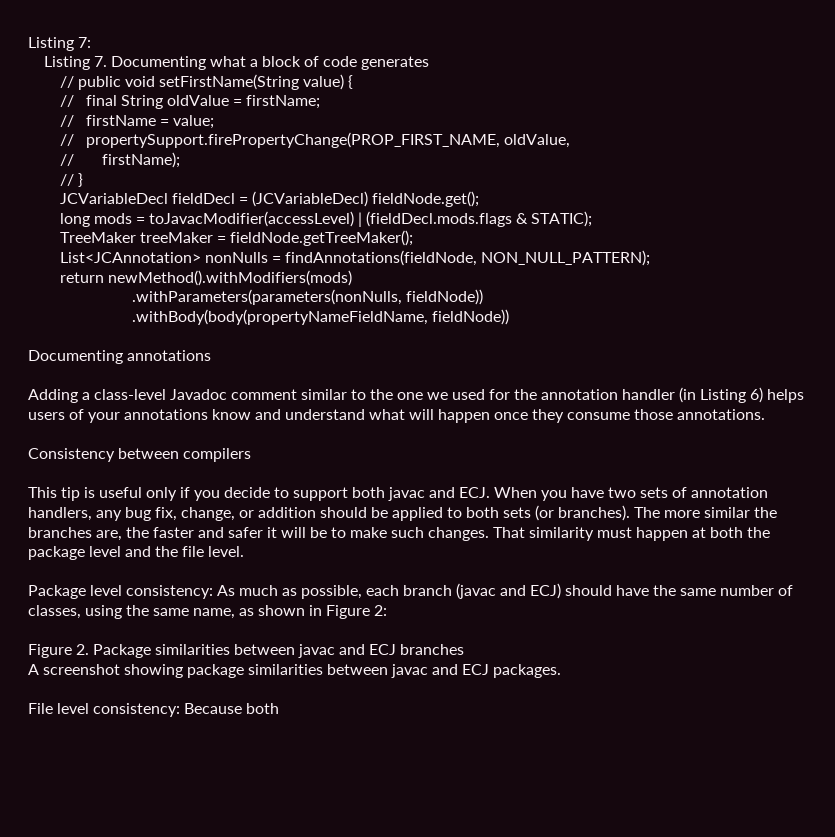Listing 7:
    Listing 7. Documenting what a block of code generates
        // public void setFirstName(String value) {
        //   final String oldValue = firstName;
        //   firstName = value;
        //   propertySupport.firePropertyChange(PROP_FIRST_NAME, oldValue,
        //       firstName);
        // }
        JCVariableDecl fieldDecl = (JCVariableDecl) fieldNode.get();
        long mods = toJavacModifier(accessLevel) | (fieldDecl.mods.flags & STATIC);
        TreeMaker treeMaker = fieldNode.getTreeMaker();
        List<JCAnnotation> nonNulls = findAnnotations(fieldNode, NON_NULL_PATTERN);
        return newMethod().withModifiers(mods)
                          .withParameters(parameters(nonNulls, fieldNode))
                          .withBody(body(propertyNameFieldName, fieldNode))

Documenting annotations

Adding a class-level Javadoc comment similar to the one we used for the annotation handler (in Listing 6) helps users of your annotations know and understand what will happen once they consume those annotations.

Consistency between compilers

This tip is useful only if you decide to support both javac and ECJ. When you have two sets of annotation handlers, any bug fix, change, or addition should be applied to both sets (or branches). The more similar the branches are, the faster and safer it will be to make such changes. That similarity must happen at both the package level and the file level.

Package level consistency: As much as possible, each branch (javac and ECJ) should have the same number of classes, using the same name, as shown in Figure 2:

Figure 2. Package similarities between javac and ECJ branches
A screenshot showing package similarities between javac and ECJ packages.

File level consistency: Because both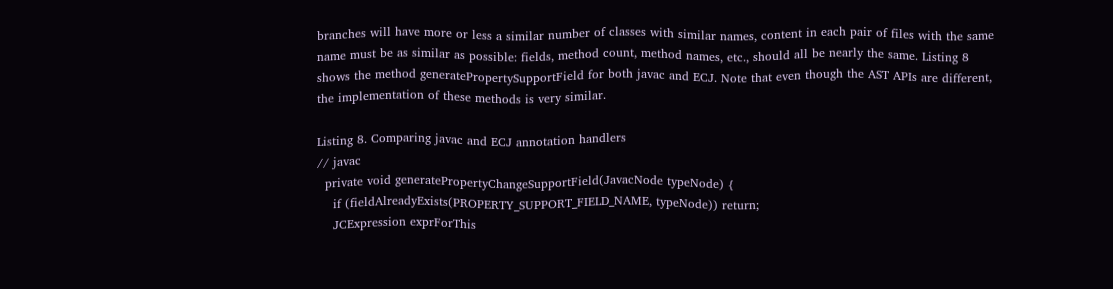branches will have more or less a similar number of classes with similar names, content in each pair of files with the same name must be as similar as possible: fields, method count, method names, etc., should all be nearly the same. Listing 8 shows the method generatePropertySupportField for both javac and ECJ. Note that even though the AST APIs are different, the implementation of these methods is very similar.

Listing 8. Comparing javac and ECJ annotation handlers
// javac
  private void generatePropertyChangeSupportField(JavacNode typeNode) {
    if (fieldAlreadyExists(PROPERTY_SUPPORT_FIELD_NAME, typeNode)) return;
    JCExpression exprForThis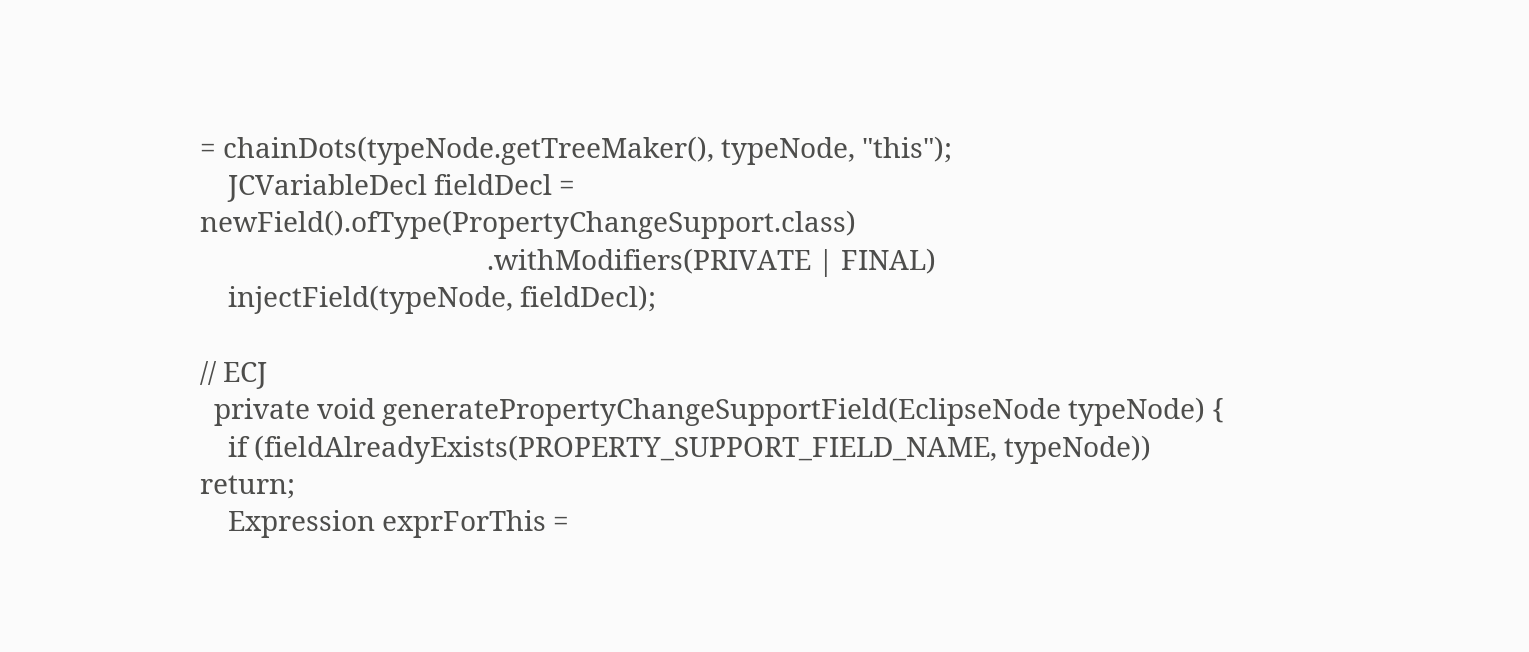= chainDots(typeNode.getTreeMaker(), typeNode, "this");
    JCVariableDecl fieldDecl = newField().ofType(PropertyChangeSupport.class)
                                         .withModifiers(PRIVATE | FINAL)
    injectField(typeNode, fieldDecl);

// ECJ
  private void generatePropertyChangeSupportField(EclipseNode typeNode) {
    if (fieldAlreadyExists(PROPERTY_SUPPORT_FIELD_NAME, typeNode)) return;
    Expression exprForThis =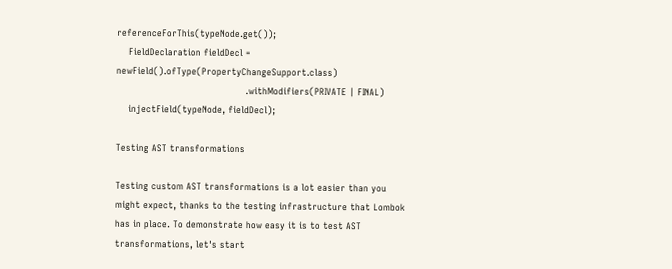referenceForThis(typeNode.get());
    FieldDeclaration fieldDecl = newField().ofType(PropertyChangeSupport.class)
                                           .withModifiers(PRIVATE | FINAL)
    injectField(typeNode, fieldDecl);

Testing AST transformations

Testing custom AST transformations is a lot easier than you might expect, thanks to the testing infrastructure that Lombok has in place. To demonstrate how easy it is to test AST transformations, let's start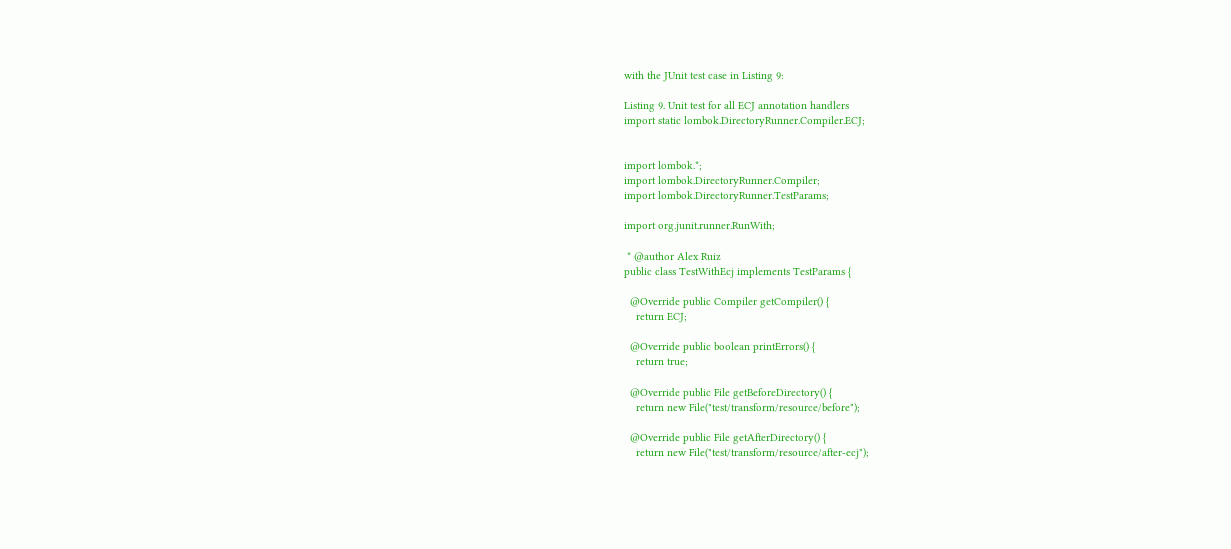with the JUnit test case in Listing 9:

Listing 9. Unit test for all ECJ annotation handlers
import static lombok.DirectoryRunner.Compiler.ECJ;


import lombok.*;
import lombok.DirectoryRunner.Compiler;
import lombok.DirectoryRunner.TestParams;

import org.junit.runner.RunWith;

 * @author Alex Ruiz
public class TestWithEcj implements TestParams {

  @Override public Compiler getCompiler() {
    return ECJ;

  @Override public boolean printErrors() {
    return true;

  @Override public File getBeforeDirectory() {
    return new File("test/transform/resource/before");

  @Override public File getAfterDirectory() {
    return new File("test/transform/resource/after-ecj");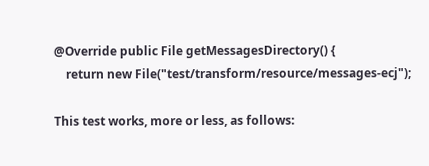@Override public File getMessagesDirectory() {
    return new File("test/transform/resource/messages-ecj");

This test works, more or less, as follows: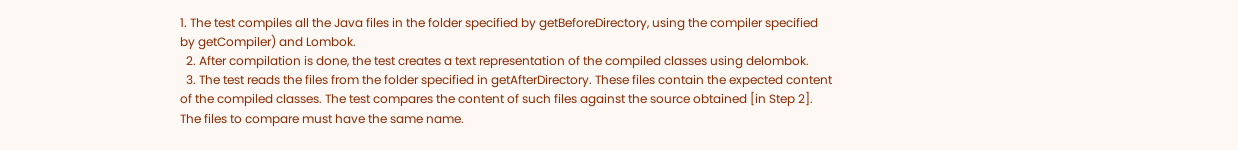1. The test compiles all the Java files in the folder specified by getBeforeDirectory, using the compiler specified by getCompiler) and Lombok.
  2. After compilation is done, the test creates a text representation of the compiled classes using delombok.
  3. The test reads the files from the folder specified in getAfterDirectory. These files contain the expected content of the compiled classes. The test compares the content of such files against the source obtained [in Step 2]. The files to compare must have the same name.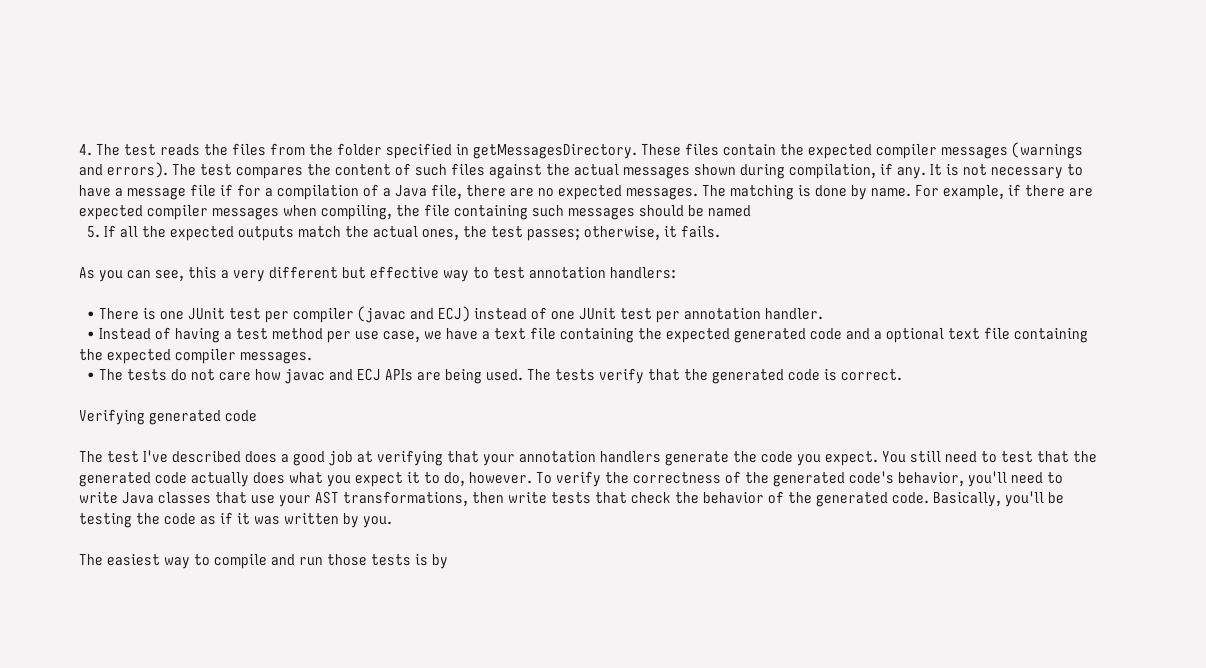4. The test reads the files from the folder specified in getMessagesDirectory. These files contain the expected compiler messages (warnings and errors). The test compares the content of such files against the actual messages shown during compilation, if any. It is not necessary to have a message file if for a compilation of a Java file, there are no expected messages. The matching is done by name. For example, if there are expected compiler messages when compiling, the file containing such messages should be named
  5. If all the expected outputs match the actual ones, the test passes; otherwise, it fails.

As you can see, this a very different but effective way to test annotation handlers:

  • There is one JUnit test per compiler (javac and ECJ) instead of one JUnit test per annotation handler.
  • Instead of having a test method per use case, we have a text file containing the expected generated code and a optional text file containing the expected compiler messages.
  • The tests do not care how javac and ECJ APIs are being used. The tests verify that the generated code is correct.

Verifying generated code

The test I've described does a good job at verifying that your annotation handlers generate the code you expect. You still need to test that the generated code actually does what you expect it to do, however. To verify the correctness of the generated code's behavior, you'll need to write Java classes that use your AST transformations, then write tests that check the behavior of the generated code. Basically, you'll be testing the code as if it was written by you.

The easiest way to compile and run those tests is by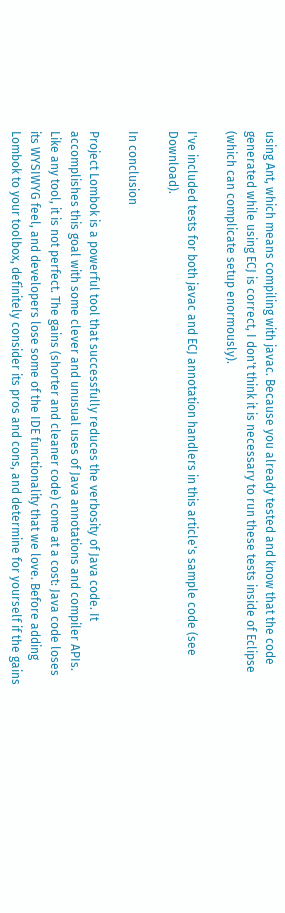using Ant, which means compiling with javac. Because you already tested and know that the code generated while using ECJ is correct, I don't think it is necessary to run these tests inside of Eclipse (which can complicate setup enormously).

I've included tests for both javac and ECJ annotation handlers in this article's sample code (see Download).

In conclusion

Project Lombok is a powerful tool that successfully reduces the verbosity of Java code. It accomplishes this goal with some clever and unusual uses of Java annotations and compiler APIs. Like any tool, it is not perfect. The gains (shorter and cleaner code) come at a cost: Java code loses its WYSIWYG feel, and developers lose some of the IDE functionality that we love. Before adding Lombok to your toolbox, definitely consider its pros and cons, and determine for yourself if the gains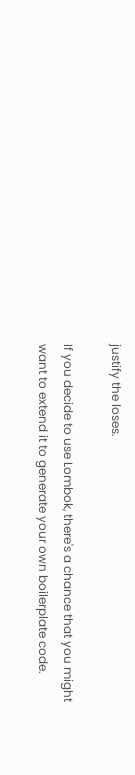justify the loses.

If you decide to use Lombok, there's a chance that you might want to extend it to generate your own boilerplate code.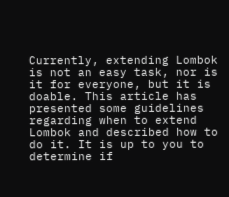Currently, extending Lombok is not an easy task, nor is it for everyone, but it is doable. This article has presented some guidelines regarding when to extend Lombok and described how to do it. It is up to you to determine if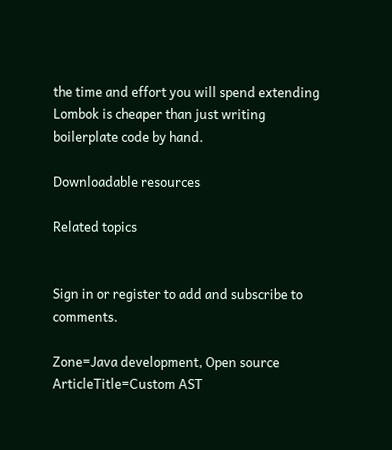the time and effort you will spend extending Lombok is cheaper than just writing boilerplate code by hand.

Downloadable resources

Related topics


Sign in or register to add and subscribe to comments.

Zone=Java development, Open source
ArticleTitle=Custom AST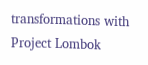transformations with Project Lombok